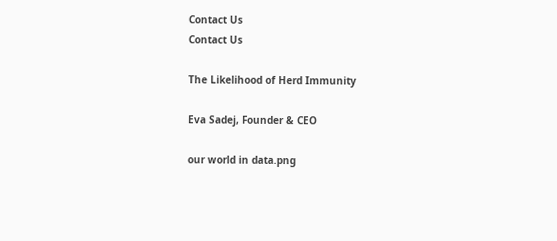Contact Us
Contact Us

The Likelihood of Herd Immunity

Eva Sadej, Founder & CEO

our world in data.png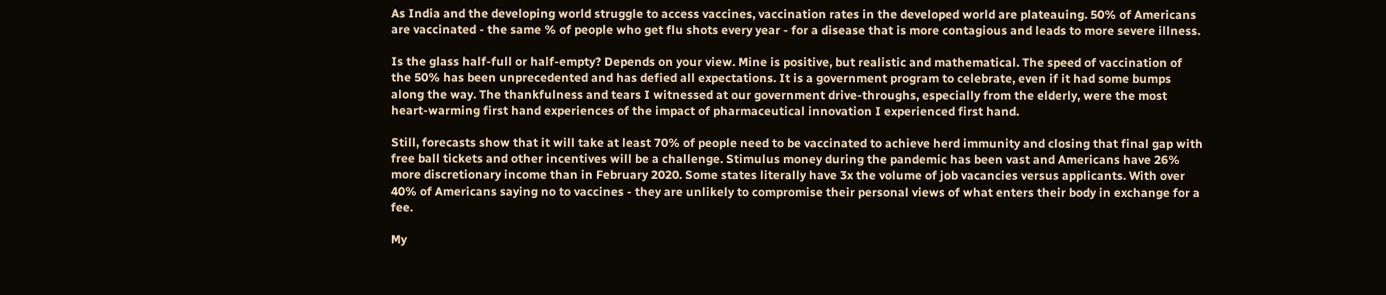As India and the developing world struggle to access vaccines, vaccination rates in the developed world are plateauing. 50% of Americans are vaccinated - the same % of people who get flu shots every year - for a disease that is more contagious and leads to more severe illness.

Is the glass half-full or half-empty? Depends on your view. Mine is positive, but realistic and mathematical. The speed of vaccination of the 50% has been unprecedented and has defied all expectations. It is a government program to celebrate, even if it had some bumps along the way. The thankfulness and tears I witnessed at our government drive-throughs, especially from the elderly, were the most heart-warming first hand experiences of the impact of pharmaceutical innovation I experienced first hand.

Still, forecasts show that it will take at least 70% of people need to be vaccinated to achieve herd immunity and closing that final gap with free ball tickets and other incentives will be a challenge. Stimulus money during the pandemic has been vast and Americans have 26% more discretionary income than in February 2020. Some states literally have 3x the volume of job vacancies versus applicants. With over 40% of Americans saying no to vaccines - they are unlikely to compromise their personal views of what enters their body in exchange for a fee.

My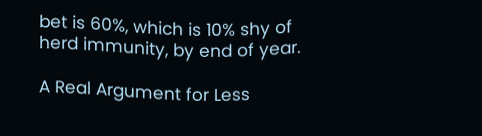bet is 60%, which is 10% shy of herd immunity, by end of year.

A Real Argument for Less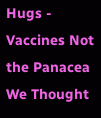Hugs - Vaccines Not the Panacea We Thought